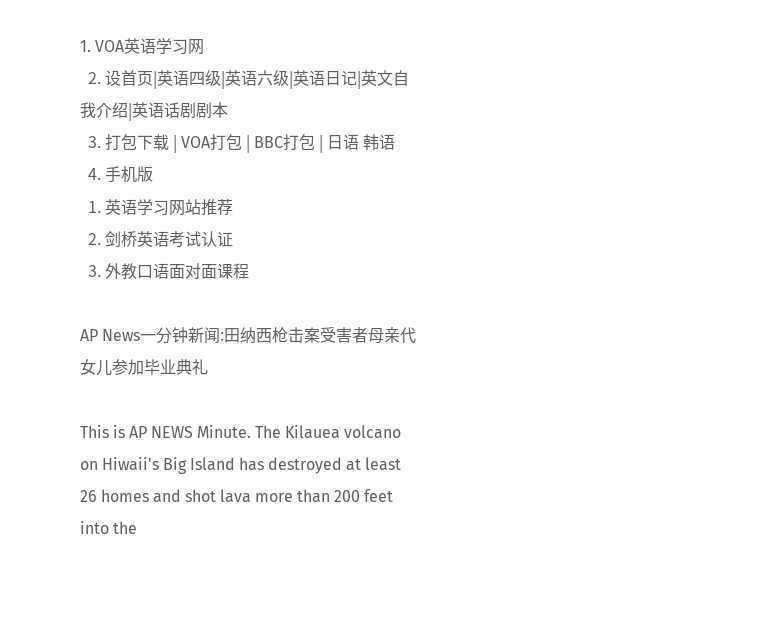1. VOA英语学习网
  2. 设首页|英语四级|英语六级|英语日记|英文自我介绍|英语话剧剧本
  3. 打包下载 | VOA打包 | BBC打包 | 日语 韩语
  4. 手机版
  1. 英语学习网站推荐
  2. 剑桥英语考试认证
  3. 外教口语面对面课程

AP News一分钟新闻:田纳西枪击案受害者母亲代女儿参加毕业典礼

This is AP NEWS Minute. The Kilauea volcano on Hiwaii's Big Island has destroyed at least 26 homes and shot lava more than 200 feet into the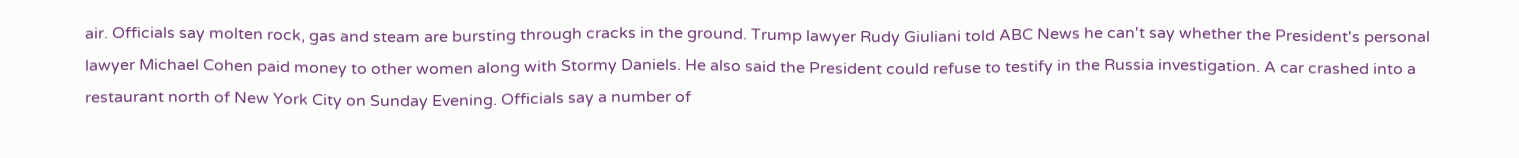air. Officials say molten rock, gas and steam are bursting through cracks in the ground. Trump lawyer Rudy Giuliani told ABC News he can't say whether the President's personal lawyer Michael Cohen paid money to other women along with Stormy Daniels. He also said the President could refuse to testify in the Russia investigation. A car crashed into a restaurant north of New York City on Sunday Evening. Officials say a number of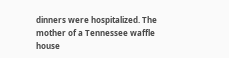dinners were hospitalized. The mother of a Tennessee waffle house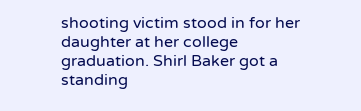shooting victim stood in for her daughter at her college graduation. Shirl Baker got a standing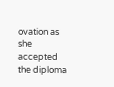ovation as she accepted the diploma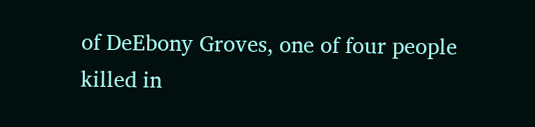of DeEbony Groves, one of four people killed in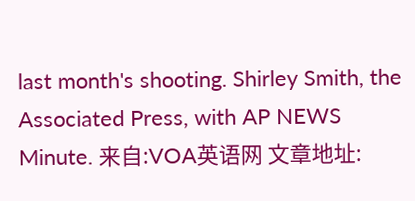last month's shooting. Shirley Smith, the Associated Press, with AP NEWS Minute. 来自:VOA英语网 文章地址: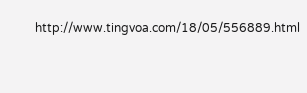http://www.tingvoa.com/18/05/556889.html